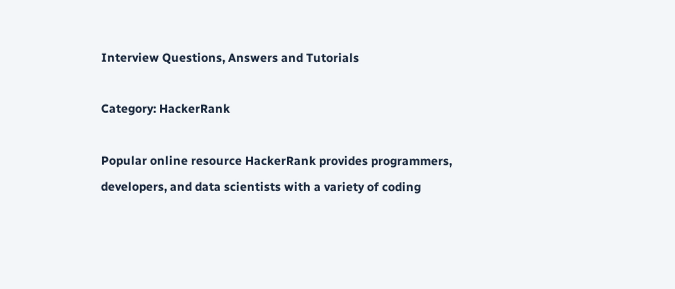Interview Questions, Answers and Tutorials

Category: HackerRank

Popular online resource HackerRank provides programmers, developers, and data scientists with a variety of coding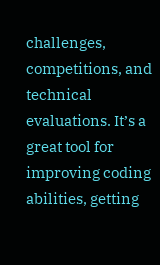challenges, competitions, and technical evaluations. It’s a great tool for improving coding abilities, getting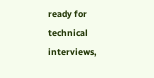ready for technical interviews,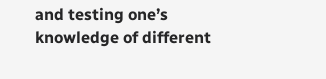and testing one’s knowledge of different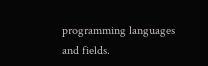programming languages and fields.